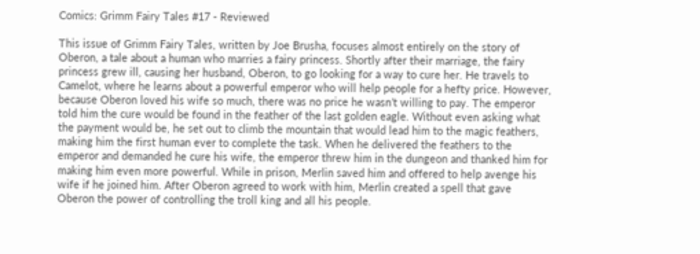Comics: Grimm Fairy Tales #17 - Reviewed

This issue of Grimm Fairy Tales, written by Joe Brusha, focuses almost entirely on the story of Oberon, a tale about a human who marries a fairy princess. Shortly after their marriage, the fairy princess grew ill, causing her husband, Oberon, to go looking for a way to cure her. He travels to Camelot, where he learns about a powerful emperor who will help people for a hefty price. However, because Oberon loved his wife so much, there was no price he wasn’t willing to pay. The emperor told him the cure would be found in the feather of the last golden eagle. Without even asking what the payment would be, he set out to climb the mountain that would lead him to the magic feathers, making him the first human ever to complete the task. When he delivered the feathers to the emperor and demanded he cure his wife, the emperor threw him in the dungeon and thanked him for making him even more powerful. While in prison, Merlin saved him and offered to help avenge his wife if he joined him. After Oberon agreed to work with him, Merlin created a spell that gave Oberon the power of controlling the troll king and all his people.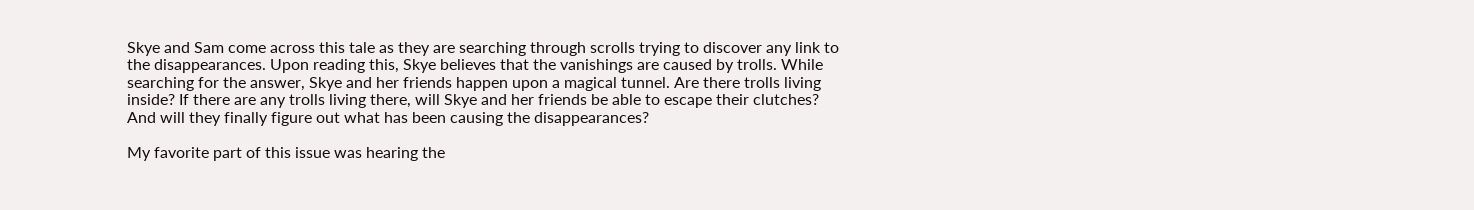Skye and Sam come across this tale as they are searching through scrolls trying to discover any link to the disappearances. Upon reading this, Skye believes that the vanishings are caused by trolls. While searching for the answer, Skye and her friends happen upon a magical tunnel. Are there trolls living inside? If there are any trolls living there, will Skye and her friends be able to escape their clutches? And will they finally figure out what has been causing the disappearances?

My favorite part of this issue was hearing the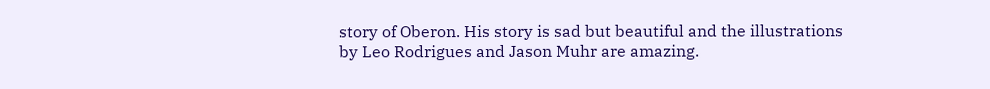story of Oberon. His story is sad but beautiful and the illustrations by Leo Rodrigues and Jason Muhr are amazing.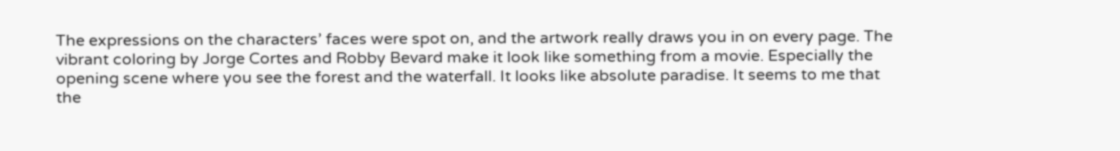The expressions on the characters’ faces were spot on, and the artwork really draws you in on every page. The vibrant coloring by Jorge Cortes and Robby Bevard make it look like something from a movie. Especially the opening scene where you see the forest and the waterfall. It looks like absolute paradise. It seems to me that the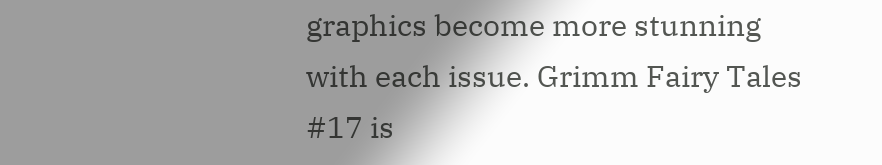graphics become more stunning with each issue. Grimm Fairy Tales #17 is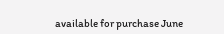available for purchase June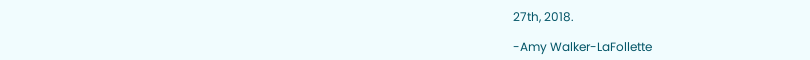27th, 2018.

-Amy Walker-LaFollette